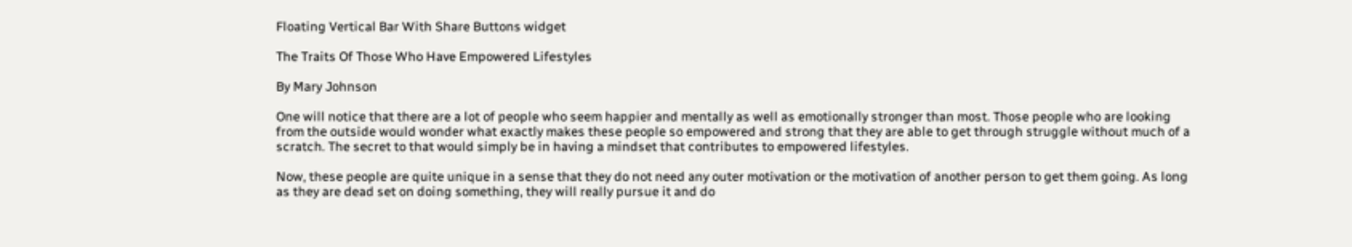Floating Vertical Bar With Share Buttons widget

The Traits Of Those Who Have Empowered Lifestyles

By Mary Johnson

One will notice that there are a lot of people who seem happier and mentally as well as emotionally stronger than most. Those people who are looking from the outside would wonder what exactly makes these people so empowered and strong that they are able to get through struggle without much of a scratch. The secret to that would simply be in having a mindset that contributes to empowered lifestyles.

Now, these people are quite unique in a sense that they do not need any outer motivation or the motivation of another person to get them going. As long as they are dead set on doing something, they will really pursue it and do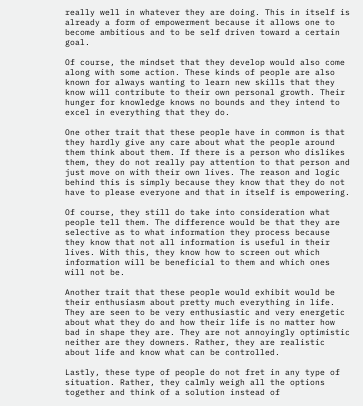really well in whatever they are doing. This in itself is already a form of empowerment because it allows one to become ambitious and to be self driven toward a certain goal.

Of course, the mindset that they develop would also come along with some action. These kinds of people are also known for always wanting to learn new skills that they know will contribute to their own personal growth. Their hunger for knowledge knows no bounds and they intend to excel in everything that they do.

One other trait that these people have in common is that they hardly give any care about what the people around them think about them. If there is a person who dislikes them, they do not really pay attention to that person and just move on with their own lives. The reason and logic behind this is simply because they know that they do not have to please everyone and that in itself is empowering.

Of course, they still do take into consideration what people tell them. The difference would be that they are selective as to what information they process because they know that not all information is useful in their lives. With this, they know how to screen out which information will be beneficial to them and which ones will not be.

Another trait that these people would exhibit would be their enthusiasm about pretty much everything in life. They are seen to be very enthusiastic and very energetic about what they do and how their life is no matter how bad in shape they are. They are not annoyingly optimistic neither are they downers. Rather, they are realistic about life and know what can be controlled.

Lastly, these type of people do not fret in any type of situation. Rather, they calmly weigh all the options together and think of a solution instead of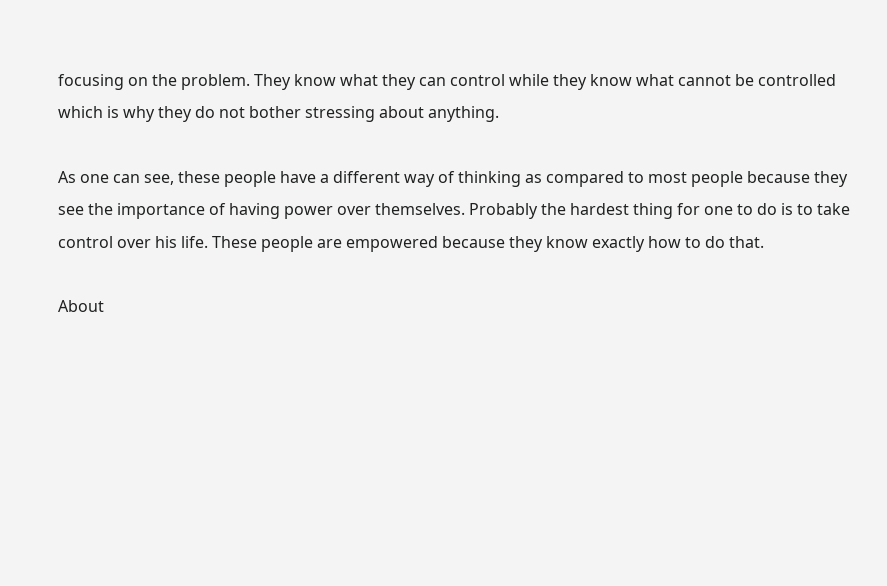focusing on the problem. They know what they can control while they know what cannot be controlled which is why they do not bother stressing about anything.

As one can see, these people have a different way of thinking as compared to most people because they see the importance of having power over themselves. Probably the hardest thing for one to do is to take control over his life. These people are empowered because they know exactly how to do that.

About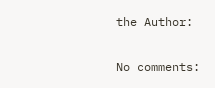the Author:

No comments: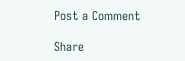Post a Comment

Share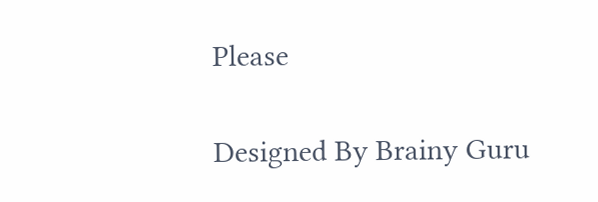Please

Designed By Brainy Guru